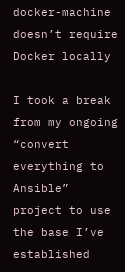docker-machine doesn’t require Docker locally

I took a break from my ongoing “convert everything to Ansible” project to use the base I’ve established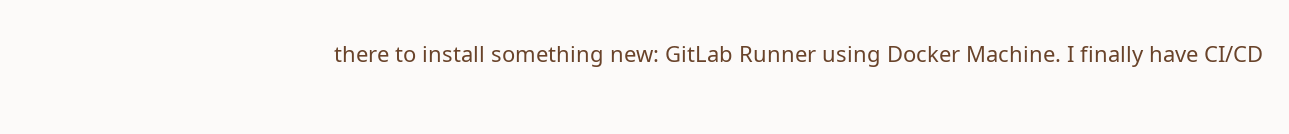there to install something new: GitLab Runner using Docker Machine. I finally have CI/CD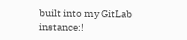built into my GitLab instance:!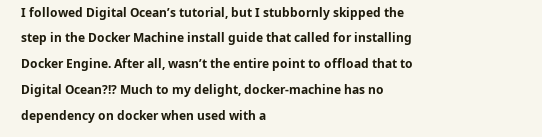I followed Digital Ocean’s tutorial, but I stubbornly skipped the step in the Docker Machine install guide that called for installing Docker Engine. After all, wasn’t the entire point to offload that to Digital Ocean?!? Much to my delight, docker-machine has no dependency on docker when used with a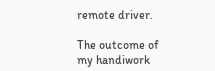remote driver.

The outcome of my handiwork